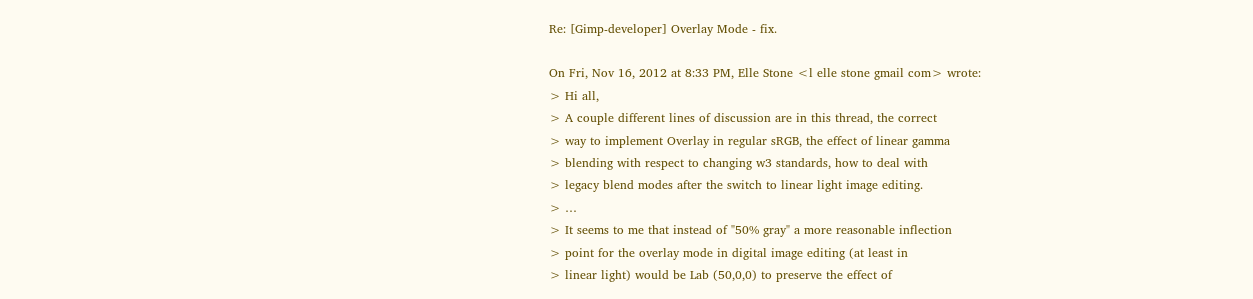Re: [Gimp-developer] Overlay Mode - fix.

On Fri, Nov 16, 2012 at 8:33 PM, Elle Stone <l elle stone gmail com> wrote:
> Hi all,
> A couple different lines of discussion are in this thread, the correct
> way to implement Overlay in regular sRGB, the effect of linear gamma
> blending with respect to changing w3 standards, how to deal with
> legacy blend modes after the switch to linear light image editing.
> …
> It seems to me that instead of "50% gray" a more reasonable inflection
> point for the overlay mode in digital image editing (at least in
> linear light) would be Lab (50,0,0) to preserve the effect of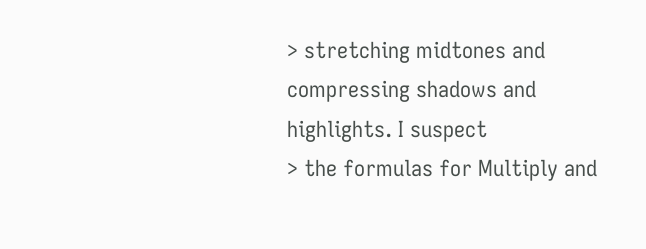> stretching midtones and compressing shadows and highlights. I suspect
> the formulas for Multiply and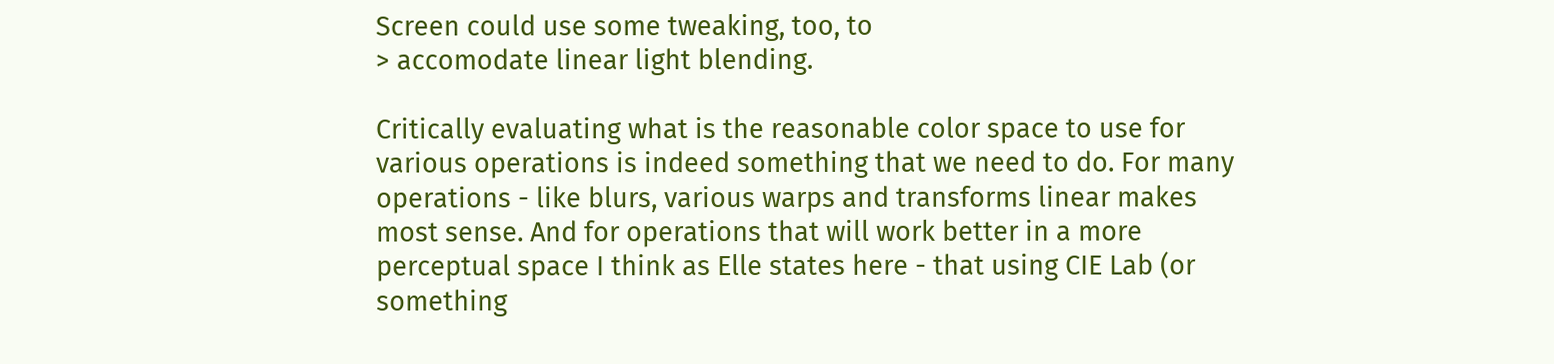Screen could use some tweaking, too, to
> accomodate linear light blending.

Critically evaluating what is the reasonable color space to use for
various operations is indeed something that we need to do. For many
operations - like blurs, various warps and transforms linear makes
most sense. And for operations that will work better in a more
perceptual space I think as Elle states here - that using CIE Lab (or
something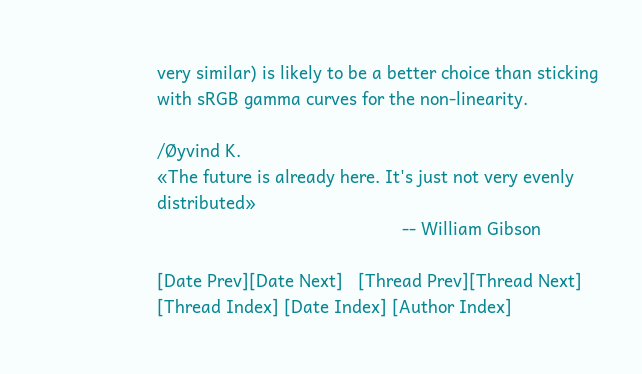very similar) is likely to be a better choice than sticking
with sRGB gamma curves for the non-linearity.

/Øyvind K.
«The future is already here. It's just not very evenly distributed»
                                                 -- William Gibson

[Date Prev][Date Next]   [Thread Prev][Thread Next]   [Thread Index] [Date Index] [Author Index]